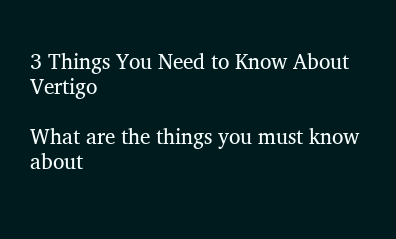3 Things You Need to Know About Vertigo

What are the things you must know about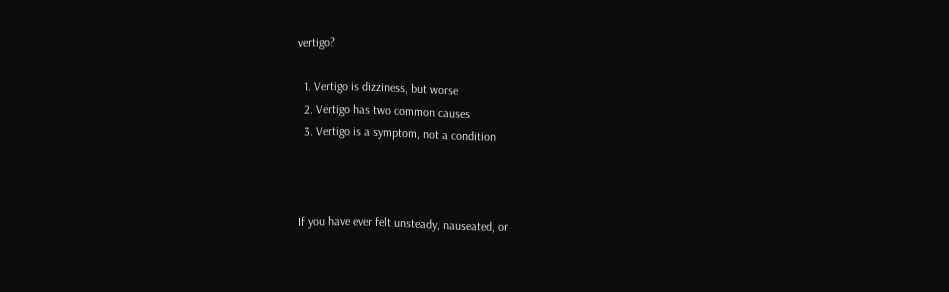vertigo?

  1. Vertigo is dizziness, but worse
  2. Vertigo has two common causes
  3. Vertigo is a symptom, not a condition



If you have ever felt unsteady, nauseated, or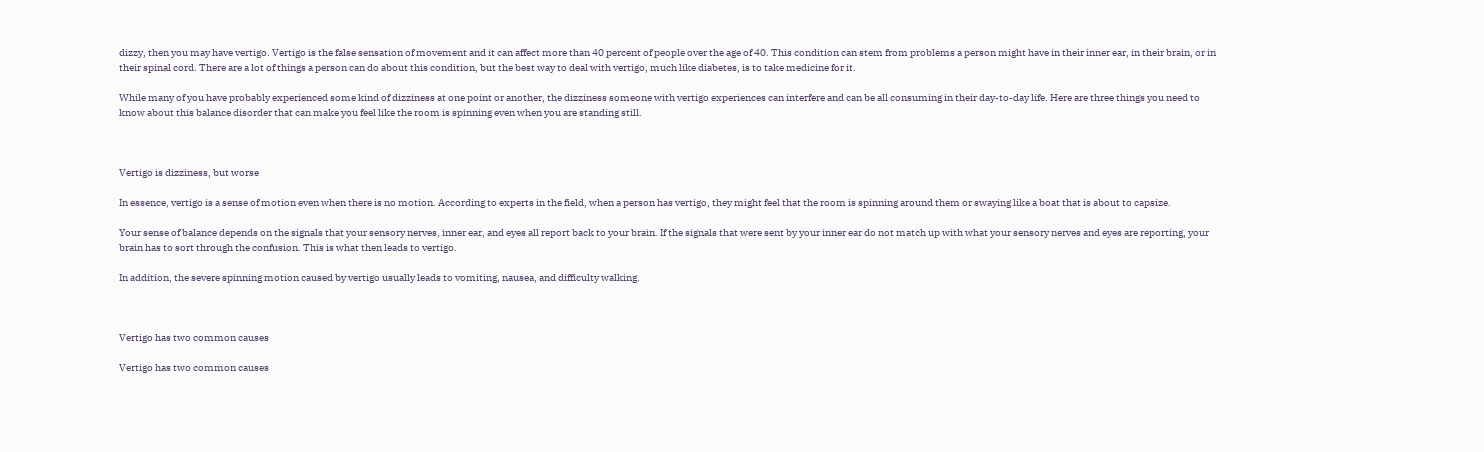dizzy, then you may have vertigo. Vertigo is the false sensation of movement and it can affect more than 40 percent of people over the age of 40. This condition can stem from problems a person might have in their inner ear, in their brain, or in their spinal cord. There are a lot of things a person can do about this condition, but the best way to deal with vertigo, much like diabetes, is to take medicine for it.

While many of you have probably experienced some kind of dizziness at one point or another, the dizziness someone with vertigo experiences can interfere and can be all consuming in their day-to-day life. Here are three things you need to know about this balance disorder that can make you feel like the room is spinning even when you are standing still.



Vertigo is dizziness, but worse

In essence, vertigo is a sense of motion even when there is no motion. According to experts in the field, when a person has vertigo, they might feel that the room is spinning around them or swaying like a boat that is about to capsize.

Your sense of balance depends on the signals that your sensory nerves, inner ear, and eyes all report back to your brain. If the signals that were sent by your inner ear do not match up with what your sensory nerves and eyes are reporting, your brain has to sort through the confusion. This is what then leads to vertigo.

In addition, the severe spinning motion caused by vertigo usually leads to vomiting, nausea, and difficulty walking.



Vertigo has two common causes

Vertigo has two common causes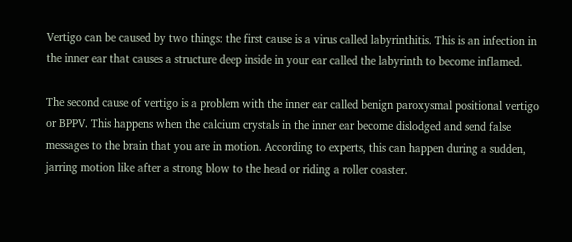Vertigo can be caused by two things: the first cause is a virus called labyrinthitis. This is an infection in the inner ear that causes a structure deep inside in your ear called the labyrinth to become inflamed.

The second cause of vertigo is a problem with the inner ear called benign paroxysmal positional vertigo or BPPV. This happens when the calcium crystals in the inner ear become dislodged and send false messages to the brain that you are in motion. According to experts, this can happen during a sudden, jarring motion like after a strong blow to the head or riding a roller coaster.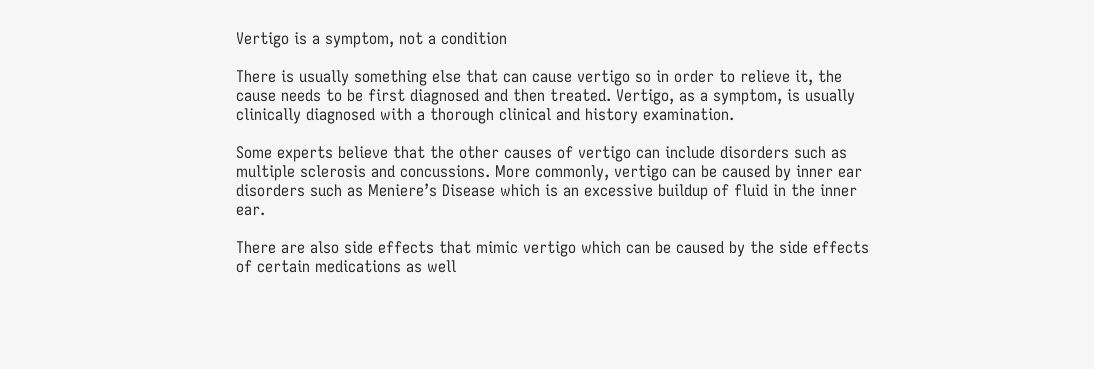Vertigo is a symptom, not a condition

There is usually something else that can cause vertigo so in order to relieve it, the cause needs to be first diagnosed and then treated. Vertigo, as a symptom, is usually clinically diagnosed with a thorough clinical and history examination.

Some experts believe that the other causes of vertigo can include disorders such as multiple sclerosis and concussions. More commonly, vertigo can be caused by inner ear disorders such as Meniere’s Disease which is an excessive buildup of fluid in the inner ear.

There are also side effects that mimic vertigo which can be caused by the side effects of certain medications as well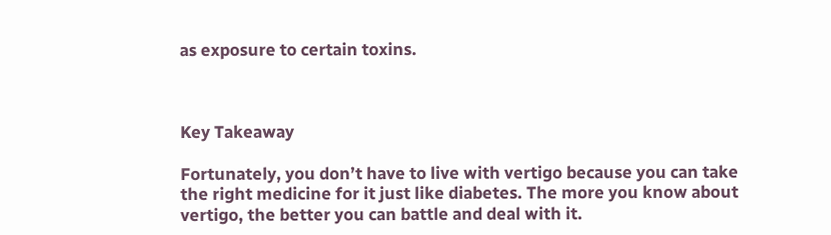as exposure to certain toxins.



Key Takeaway

Fortunately, you don’t have to live with vertigo because you can take the right medicine for it just like diabetes. The more you know about vertigo, the better you can battle and deal with it.